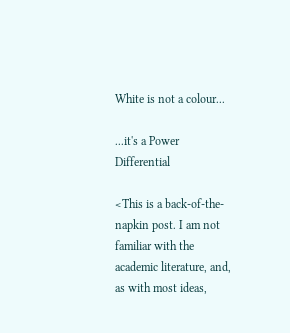White is not a colour...

...it's a Power Differential

<This is a back-of-the-napkin post. I am not familiar with the academic literature, and, as with most ideas,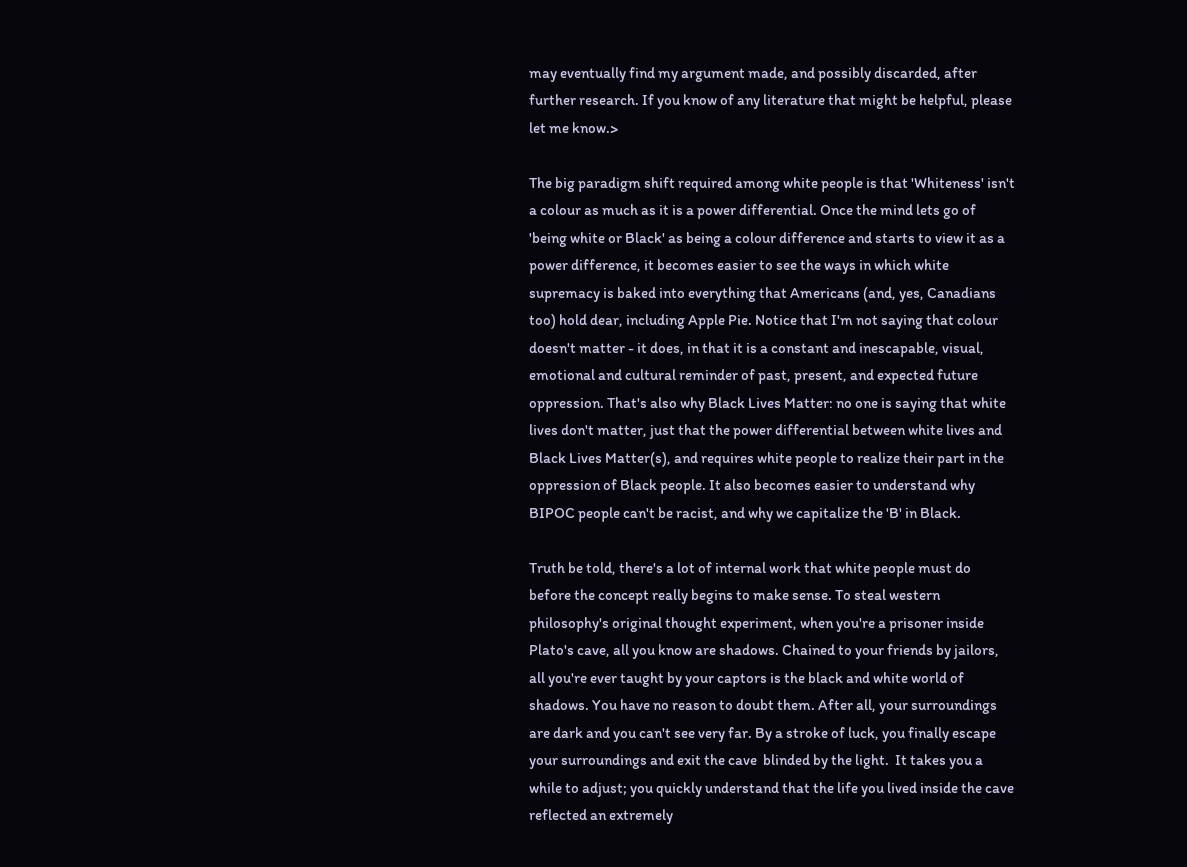may eventually find my argument made, and possibly discarded, after further research. If you know of any literature that might be helpful, please let me know.>

The big paradigm shift required among white people is that 'Whiteness' isn't a colour as much as it is a power differential. Once the mind lets go of 'being white or Black' as being a colour difference and starts to view it as a power difference, it becomes easier to see the ways in which white supremacy is baked into everything that Americans (and, yes, Canadians too) hold dear, including Apple Pie. Notice that I'm not saying that colour doesn't matter - it does, in that it is a constant and inescapable, visual, emotional and cultural reminder of past, present, and expected future oppression. That's also why Black Lives Matter: no one is saying that white lives don't matter, just that the power differential between white lives and Black Lives Matter(s), and requires white people to realize their part in the oppression of Black people. It also becomes easier to understand why BIPOC people can't be racist, and why we capitalize the 'B' in Black.

Truth be told, there's a lot of internal work that white people must do before the concept really begins to make sense. To steal western philosophy's original thought experiment, when you're a prisoner inside Plato's cave, all you know are shadows. Chained to your friends by jailors, all you're ever taught by your captors is the black and white world of shadows. You have no reason to doubt them. After all, your surroundings are dark and you can't see very far. By a stroke of luck, you finally escape your surroundings and exit the cave  blinded by the light.  It takes you a while to adjust; you quickly understand that the life you lived inside the cave reflected an extremely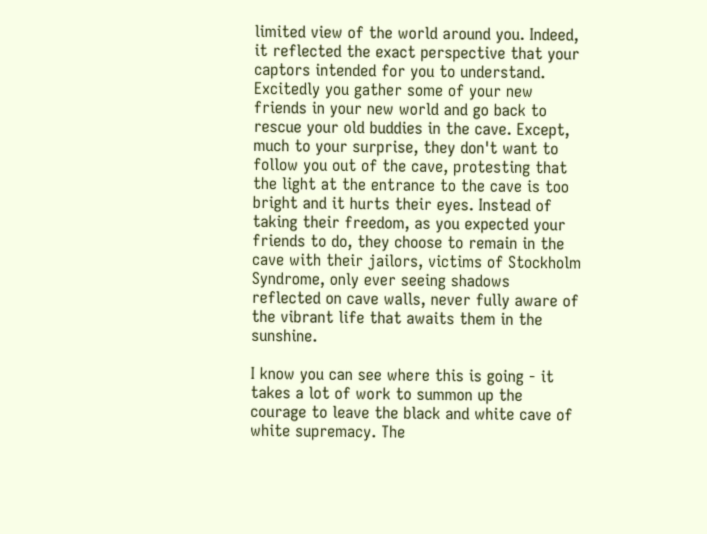limited view of the world around you. Indeed, it reflected the exact perspective that your captors intended for you to understand. Excitedly you gather some of your new friends in your new world and go back to rescue your old buddies in the cave. Except, much to your surprise, they don't want to follow you out of the cave, protesting that the light at the entrance to the cave is too bright and it hurts their eyes. Instead of taking their freedom, as you expected your friends to do, they choose to remain in the cave with their jailors, victims of Stockholm Syndrome, only ever seeing shadows reflected on cave walls, never fully aware of the vibrant life that awaits them in the sunshine.

I know you can see where this is going - it takes a lot of work to summon up the courage to leave the black and white cave of white supremacy. The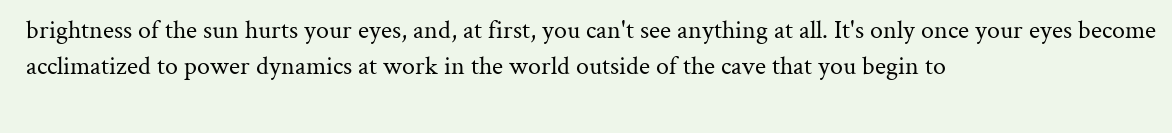brightness of the sun hurts your eyes, and, at first, you can't see anything at all. It's only once your eyes become acclimatized to power dynamics at work in the world outside of the cave that you begin to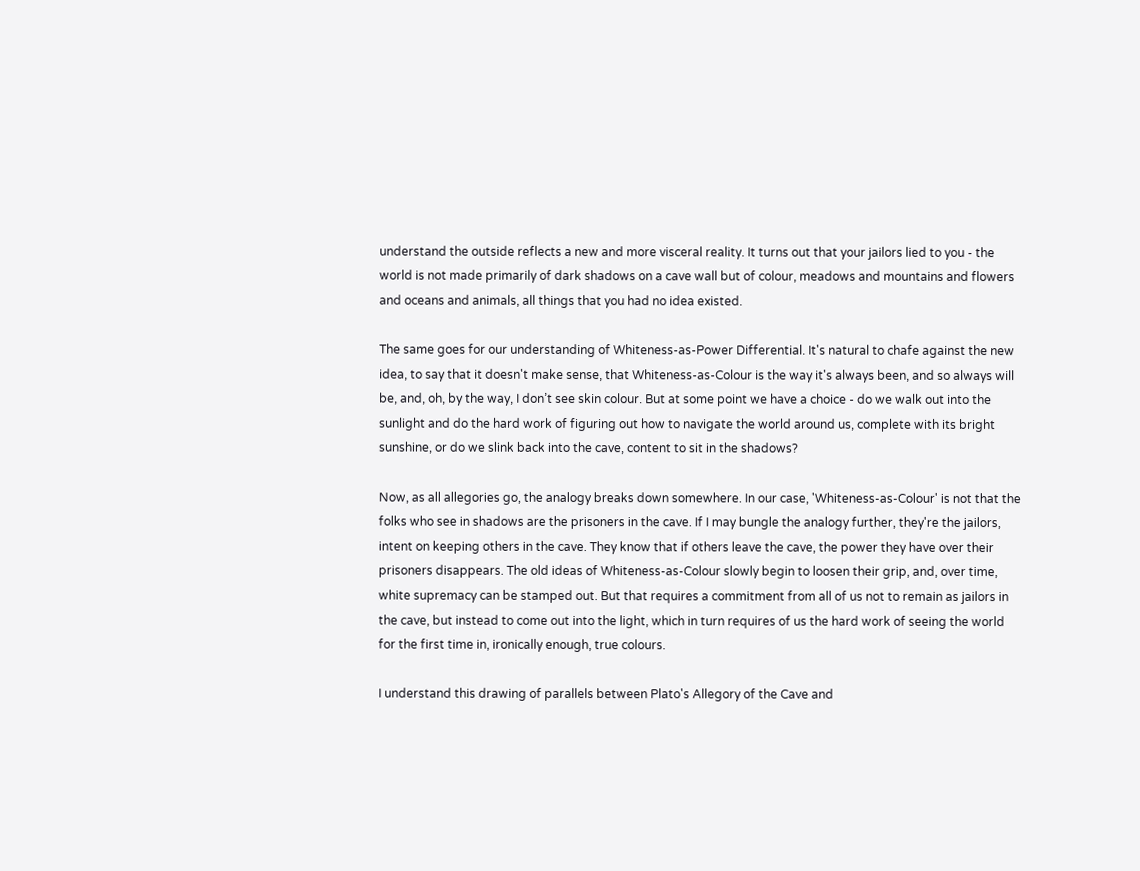understand the outside reflects a new and more visceral reality. It turns out that your jailors lied to you - the world is not made primarily of dark shadows on a cave wall but of colour, meadows and mountains and flowers and oceans and animals, all things that you had no idea existed.

The same goes for our understanding of Whiteness-as-Power Differential. It's natural to chafe against the new idea, to say that it doesn't make sense, that Whiteness-as-Colour is the way it's always been, and so always will be, and, oh, by the way, I don’t see skin colour. But at some point we have a choice - do we walk out into the sunlight and do the hard work of figuring out how to navigate the world around us, complete with its bright sunshine, or do we slink back into the cave, content to sit in the shadows?

Now, as all allegories go, the analogy breaks down somewhere. In our case, 'Whiteness-as-Colour' is not that the folks who see in shadows are the prisoners in the cave. If I may bungle the analogy further, they're the jailors, intent on keeping others in the cave. They know that if others leave the cave, the power they have over their prisoners disappears. The old ideas of Whiteness-as-Colour slowly begin to loosen their grip, and, over time, white supremacy can be stamped out. But that requires a commitment from all of us not to remain as jailors in the cave, but instead to come out into the light, which in turn requires of us the hard work of seeing the world for the first time in, ironically enough, true colours.

I understand this drawing of parallels between Plato's Allegory of the Cave and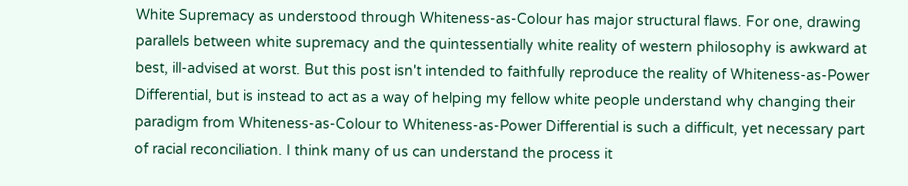White Supremacy as understood through Whiteness-as-Colour has major structural flaws. For one, drawing parallels between white supremacy and the quintessentially white reality of western philosophy is awkward at best, ill-advised at worst. But this post isn't intended to faithfully reproduce the reality of Whiteness-as-Power Differential, but is instead to act as a way of helping my fellow white people understand why changing their paradigm from Whiteness-as-Colour to Whiteness-as-Power Differential is such a difficult, yet necessary part of racial reconciliation. I think many of us can understand the process it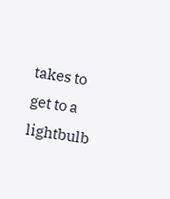takes to get to a lightbulb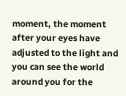moment, the moment after your eyes have adjusted to the light and you can see the world around you for the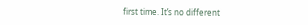first time. It’s no different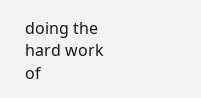doing the hard work of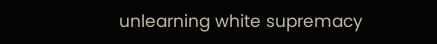unlearning white supremacy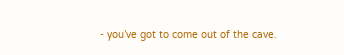- you’ve got to come out of the cave.